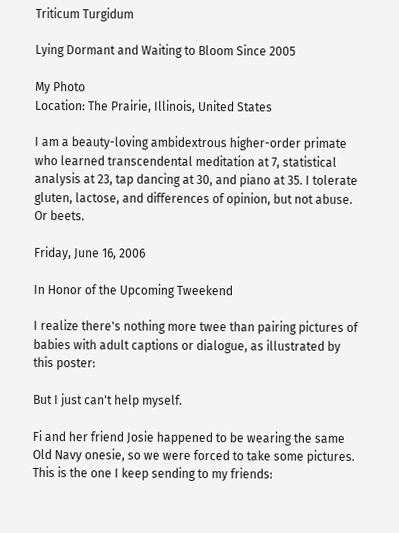Triticum Turgidum

Lying Dormant and Waiting to Bloom Since 2005

My Photo
Location: The Prairie, Illinois, United States

I am a beauty-loving ambidextrous higher-order primate who learned transcendental meditation at 7, statistical analysis at 23, tap dancing at 30, and piano at 35. I tolerate gluten, lactose, and differences of opinion, but not abuse. Or beets.

Friday, June 16, 2006

In Honor of the Upcoming Tweekend

I realize there's nothing more twee than pairing pictures of babies with adult captions or dialogue, as illustrated by this poster:

But I just can't help myself.

Fi and her friend Josie happened to be wearing the same Old Navy onesie, so we were forced to take some pictures. This is the one I keep sending to my friends: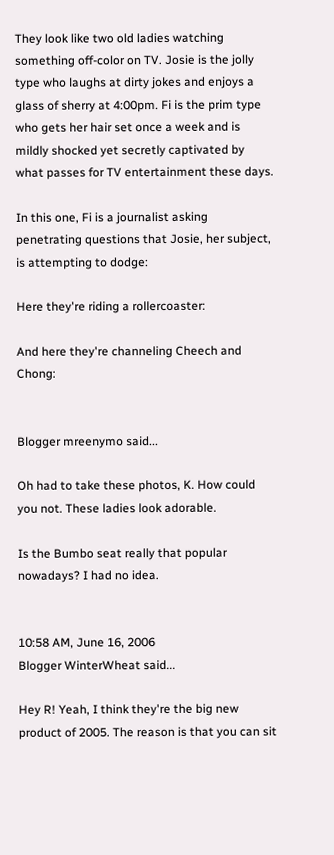They look like two old ladies watching something off-color on TV. Josie is the jolly type who laughs at dirty jokes and enjoys a glass of sherry at 4:00pm. Fi is the prim type who gets her hair set once a week and is mildly shocked yet secretly captivated by what passes for TV entertainment these days.

In this one, Fi is a journalist asking penetrating questions that Josie, her subject, is attempting to dodge:

Here they're riding a rollercoaster:

And here they're channeling Cheech and Chong:


Blogger mreenymo said...

Oh had to take these photos, K. How could you not. These ladies look adorable.

Is the Bumbo seat really that popular nowadays? I had no idea.


10:58 AM, June 16, 2006
Blogger WinterWheat said...

Hey R! Yeah, I think they're the big new product of 2005. The reason is that you can sit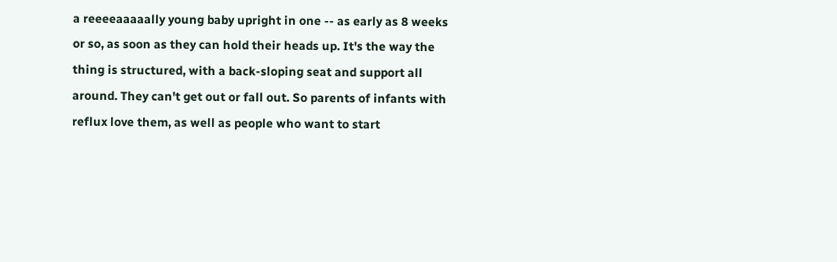a reeeeaaaaally young baby upright in one -- as early as 8 weeks or so, as soon as they can hold their heads up. It's the way the thing is structured, with a back-sloping seat and support all around. They can't get out or fall out. So parents of infants with reflux love them, as well as people who want to start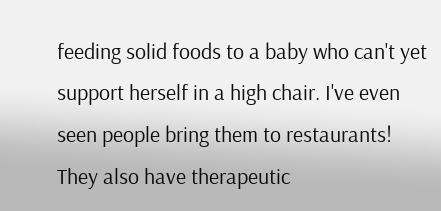feeding solid foods to a baby who can't yet support herself in a high chair. I've even seen people bring them to restaurants! They also have therapeutic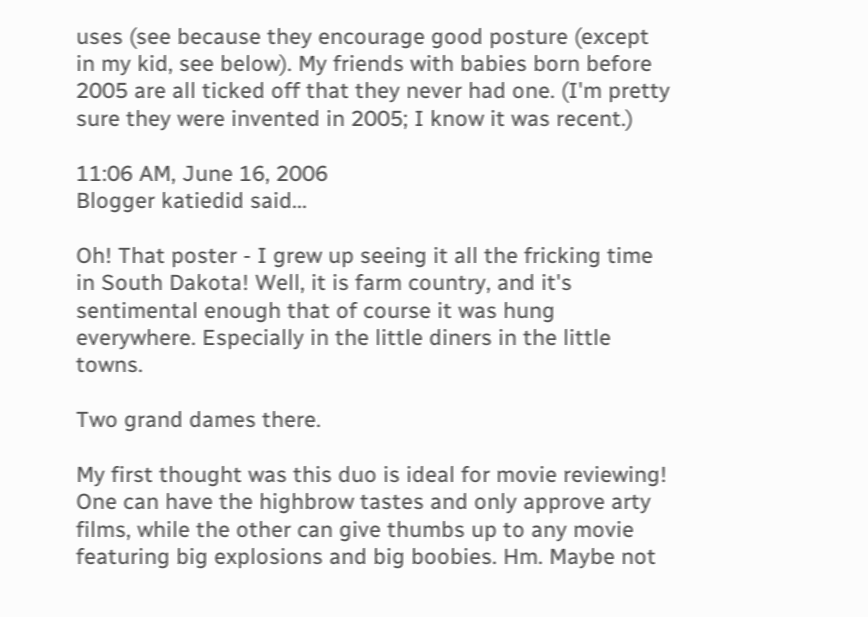uses (see because they encourage good posture (except in my kid, see below). My friends with babies born before 2005 are all ticked off that they never had one. (I'm pretty sure they were invented in 2005; I know it was recent.)

11:06 AM, June 16, 2006
Blogger katiedid said...

Oh! That poster - I grew up seeing it all the fricking time in South Dakota! Well, it is farm country, and it's sentimental enough that of course it was hung everywhere. Especially in the little diners in the little towns.

Two grand dames there.

My first thought was this duo is ideal for movie reviewing! One can have the highbrow tastes and only approve arty films, while the other can give thumbs up to any movie featuring big explosions and big boobies. Hm. Maybe not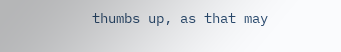thumbs up, as that may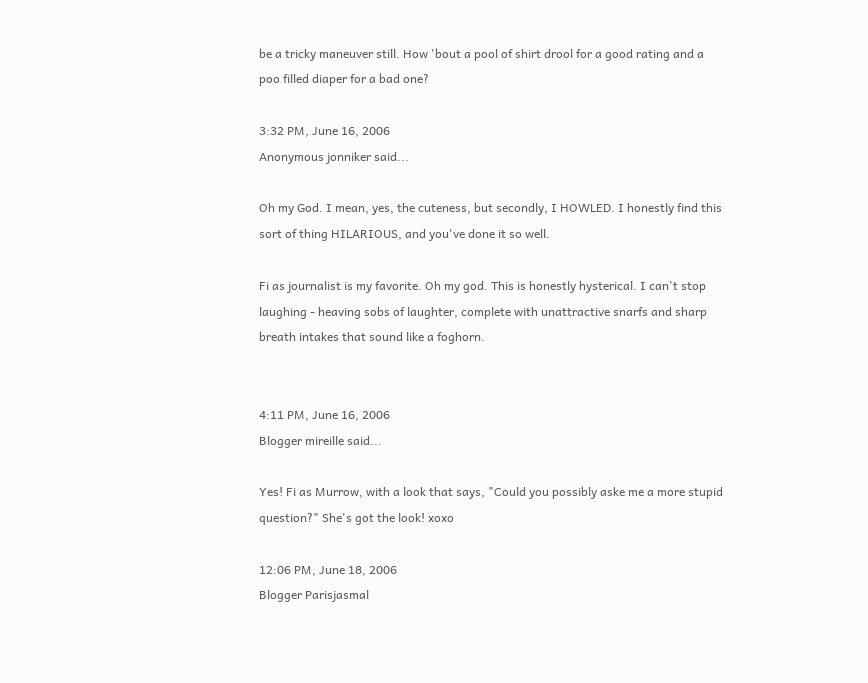be a tricky maneuver still. How 'bout a pool of shirt drool for a good rating and a poo filled diaper for a bad one?

3:32 PM, June 16, 2006
Anonymous jonniker said...

Oh my God. I mean, yes, the cuteness, but secondly, I HOWLED. I honestly find this sort of thing HILARIOUS, and you've done it so well.

Fi as journalist is my favorite. Oh my god. This is honestly hysterical. I can't stop laughing - heaving sobs of laughter, complete with unattractive snarfs and sharp breath intakes that sound like a foghorn.


4:11 PM, June 16, 2006
Blogger mireille said...

Yes! Fi as Murrow, with a look that says, "Could you possibly aske me a more stupid question?" She's got the look! xoxo

12:06 PM, June 18, 2006
Blogger Parisjasmal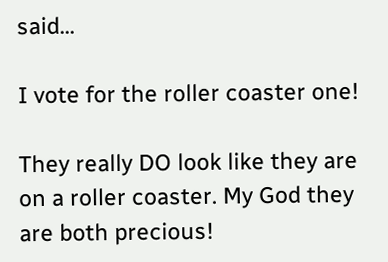said...

I vote for the roller coaster one!

They really DO look like they are on a roller coaster. My God they are both precious!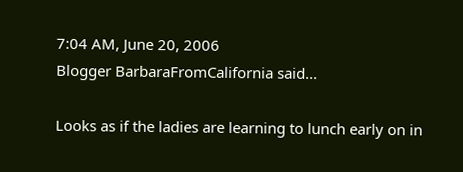7:04 AM, June 20, 2006
Blogger BarbaraFromCalifornia said...

Looks as if the ladies are learning to lunch early on in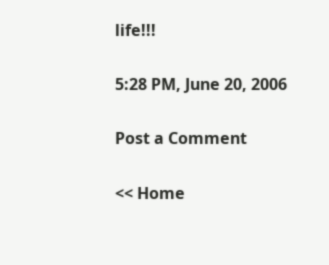life!!!

5:28 PM, June 20, 2006

Post a Comment

<< Home